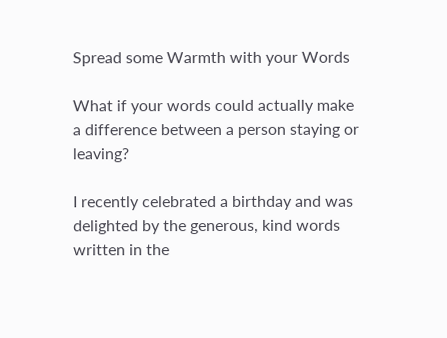Spread some Warmth with your Words

What if your words could actually make a difference between a person staying or leaving?

I recently celebrated a birthday and was delighted by the generous, kind words written in the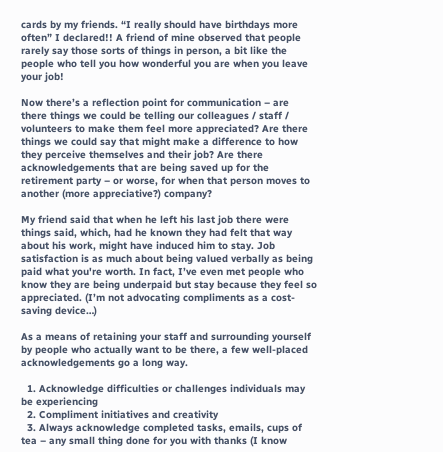cards by my friends. “I really should have birthdays more often” I declared!! A friend of mine observed that people rarely say those sorts of things in person, a bit like the people who tell you how wonderful you are when you leave your job!

Now there’s a reflection point for communication – are there things we could be telling our colleagues / staff / volunteers to make them feel more appreciated? Are there things we could say that might make a difference to how they perceive themselves and their job? Are there acknowledgements that are being saved up for the retirement party – or worse, for when that person moves to another (more appreciative?) company?

My friend said that when he left his last job there were things said, which, had he known they had felt that way about his work, might have induced him to stay. Job satisfaction is as much about being valued verbally as being paid what you're worth. In fact, I’ve even met people who know they are being underpaid but stay because they feel so appreciated. (I’m not advocating compliments as a cost-saving device…)

As a means of retaining your staff and surrounding yourself by people who actually want to be there, a few well-placed acknowledgements go a long way.

  1. Acknowledge difficulties or challenges individuals may be experiencing
  2. Compliment initiatives and creativity
  3. Always acknowledge completed tasks, emails, cups of tea – any small thing done for you with thanks (I know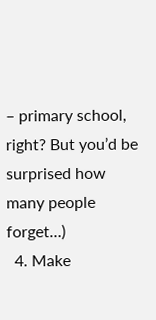– primary school, right? But you’d be surprised how many people forget…)
  4. Make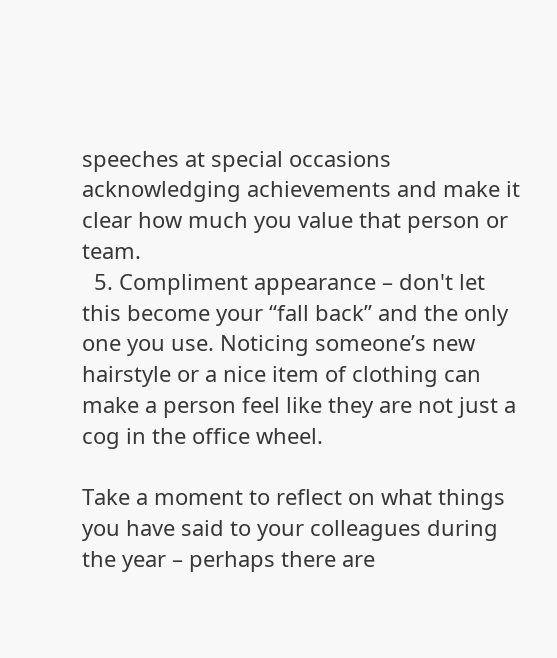speeches at special occasions acknowledging achievements and make it clear how much you value that person or team.
  5. Compliment appearance – don't let this become your “fall back” and the only one you use. Noticing someone’s new hairstyle or a nice item of clothing can make a person feel like they are not just a cog in the office wheel.

Take a moment to reflect on what things you have said to your colleagues during the year – perhaps there are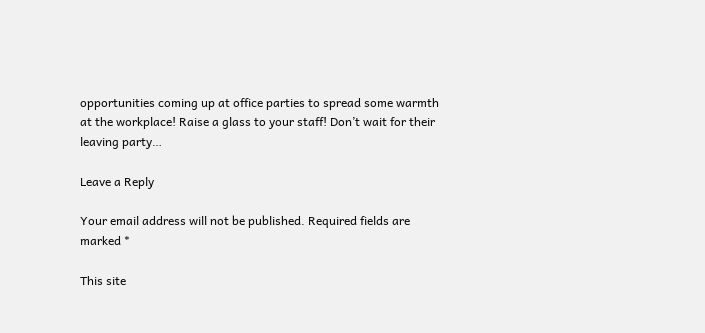opportunities coming up at office parties to spread some warmth at the workplace! Raise a glass to your staff! Don’t wait for their leaving party…

Leave a Reply

Your email address will not be published. Required fields are marked *

This site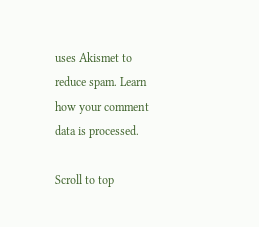uses Akismet to reduce spam. Learn how your comment data is processed.

Scroll to top